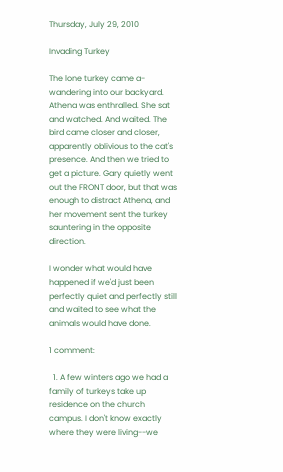Thursday, July 29, 2010

Invading Turkey

The lone turkey came a-wandering into our backyard. Athena was enthralled. She sat and watched. And waited. The bird came closer and closer, apparently oblivious to the cat's presence. And then we tried to get a picture. Gary quietly went out the FRONT door, but that was enough to distract Athena, and her movement sent the turkey sauntering in the opposite direction.

I wonder what would have happened if we'd just been perfectly quiet and perfectly still and waited to see what the animals would have done.

1 comment:

  1. A few winters ago we had a family of turkeys take up residence on the church campus. I don't know exactly where they were living--we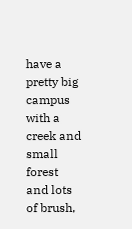have a pretty big campus with a creek and small forest and lots of brush,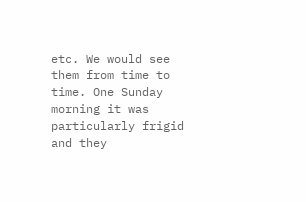etc. We would see them from time to time. One Sunday morning it was particularly frigid and they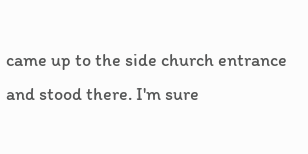came up to the side church entrance and stood there. I'm sure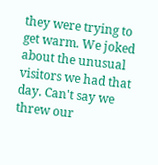they were trying to get warm. We joked about the unusual visitors we had that day. Can't say we threw our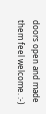doors open and made them feel welcome. :-)